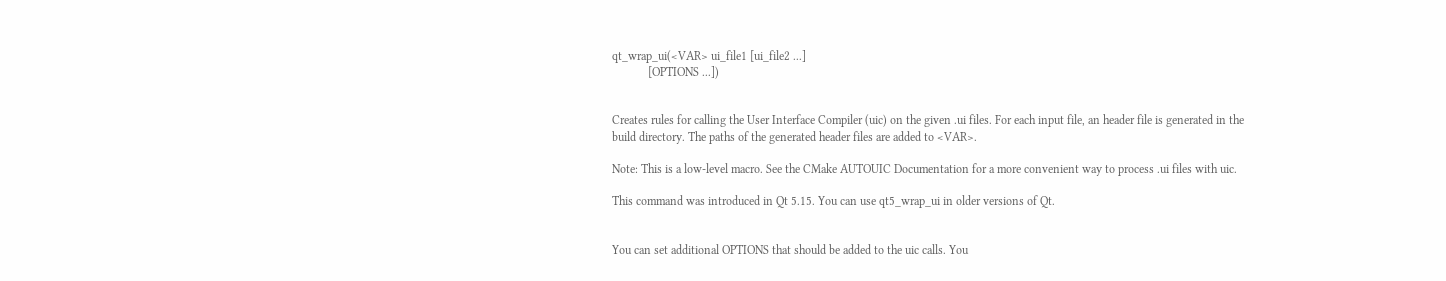qt_wrap_ui(<VAR> ui_file1 [ui_file2 ...]
            [OPTIONS ...])


Creates rules for calling the User Interface Compiler (uic) on the given .ui files. For each input file, an header file is generated in the build directory. The paths of the generated header files are added to <VAR>.

Note: This is a low-level macro. See the CMake AUTOUIC Documentation for a more convenient way to process .ui files with uic.

This command was introduced in Qt 5.15. You can use qt5_wrap_ui in older versions of Qt.


You can set additional OPTIONS that should be added to the uic calls. You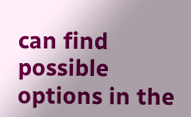can find possible options in the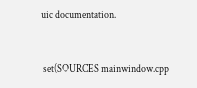uic documentation.


 set(SOURCES mainwindow.cpp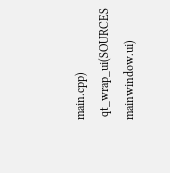main.cpp)
 qt_wrap_ui(SOURCES mainwindow.ui)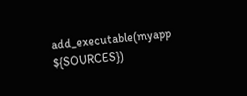add_executable(myapp ${SOURCES})